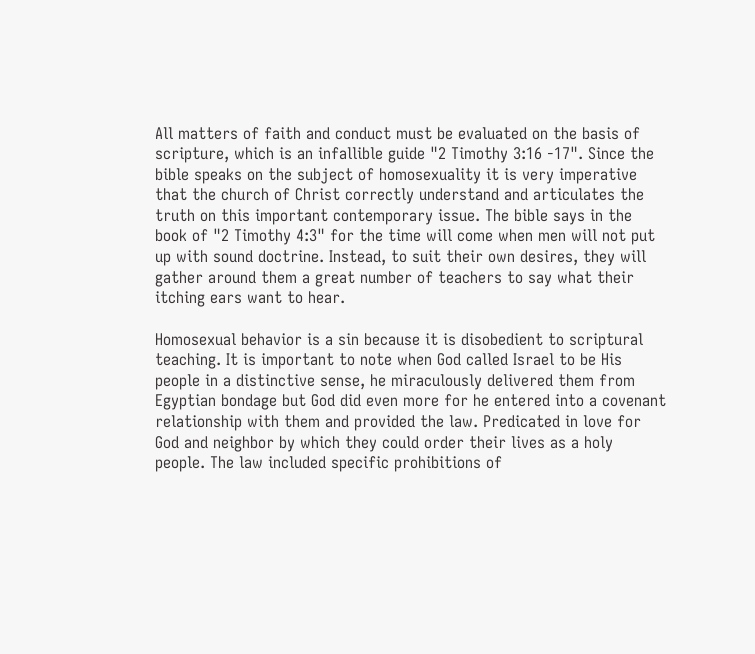All matters of faith and conduct must be evaluated on the basis of scripture, which is an infallible guide "2 Timothy 3:16 -17". Since the bible speaks on the subject of homosexuality it is very imperative that the church of Christ correctly understand and articulates the truth on this important contemporary issue. The bible says in the book of "2 Timothy 4:3" for the time will come when men will not put up with sound doctrine. Instead, to suit their own desires, they will gather around them a great number of teachers to say what their itching ears want to hear.

Homosexual behavior is a sin because it is disobedient to scriptural teaching. It is important to note when God called Israel to be His people in a distinctive sense, he miraculously delivered them from Egyptian bondage but God did even more for he entered into a covenant relationship with them and provided the law. Predicated in love for God and neighbor by which they could order their lives as a holy people. The law included specific prohibitions of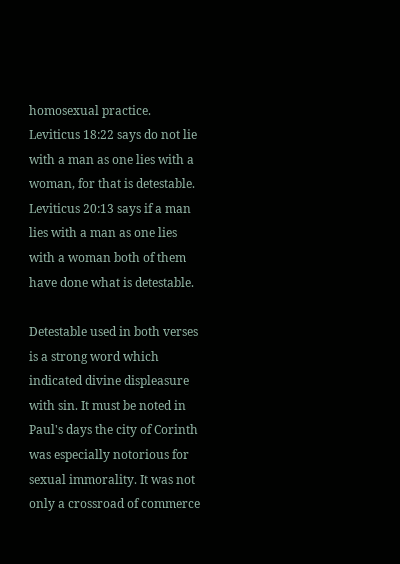homosexual practice. Leviticus 18:22 says do not lie with a man as one lies with a woman, for that is detestable. Leviticus 20:13 says if a man lies with a man as one lies with a woman both of them have done what is detestable.

Detestable used in both verses is a strong word which indicated divine displeasure with sin. It must be noted in Paul's days the city of Corinth was especially notorious for sexual immorality. It was not only a crossroad of commerce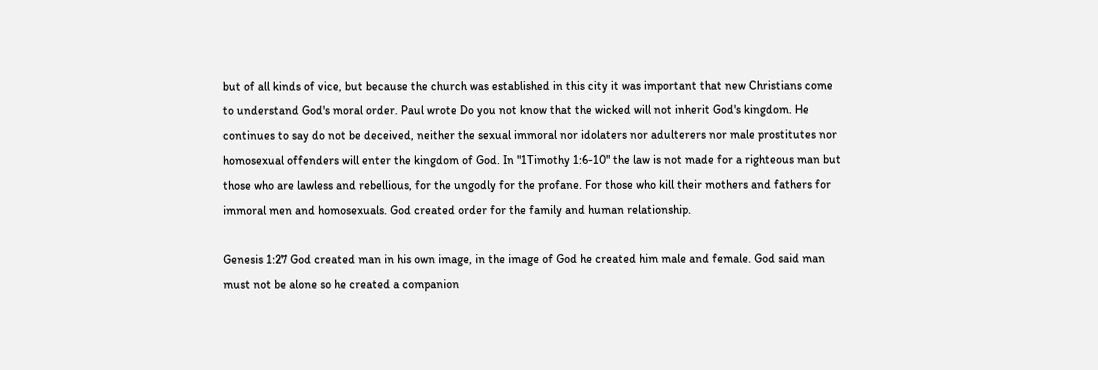but of all kinds of vice, but because the church was established in this city it was important that new Christians come to understand God's moral order. Paul wrote Do you not know that the wicked will not inherit God's kingdom. He continues to say do not be deceived, neither the sexual immoral nor idolaters nor adulterers nor male prostitutes nor homosexual offenders will enter the kingdom of God. In "1Timothy 1:6-10" the law is not made for a righteous man but those who are lawless and rebellious, for the ungodly for the profane. For those who kill their mothers and fathers for immoral men and homosexuals. God created order for the family and human relationship.

Genesis 1:27 God created man in his own image, in the image of God he created him male and female. God said man must not be alone so he created a companion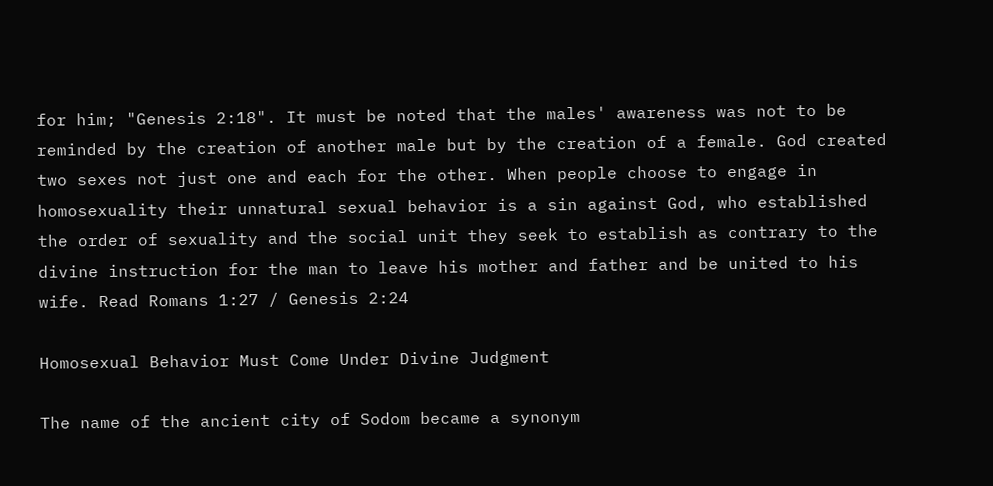for him; "Genesis 2:18". It must be noted that the males' awareness was not to be reminded by the creation of another male but by the creation of a female. God created two sexes not just one and each for the other. When people choose to engage in homosexuality their unnatural sexual behavior is a sin against God, who established the order of sexuality and the social unit they seek to establish as contrary to the divine instruction for the man to leave his mother and father and be united to his wife. Read Romans 1:27 / Genesis 2:24

Homosexual Behavior Must Come Under Divine Judgment

The name of the ancient city of Sodom became a synonym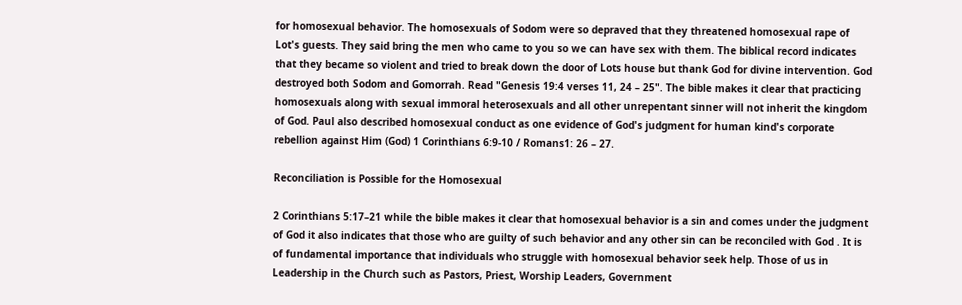for homosexual behavior. The homosexuals of Sodom were so depraved that they threatened homosexual rape of Lot's guests. They said bring the men who came to you so we can have sex with them. The biblical record indicates that they became so violent and tried to break down the door of Lots house but thank God for divine intervention. God destroyed both Sodom and Gomorrah. Read "Genesis 19:4 verses 11, 24 – 25". The bible makes it clear that practicing homosexuals along with sexual immoral heterosexuals and all other unrepentant sinner will not inherit the kingdom of God. Paul also described homosexual conduct as one evidence of God's judgment for human kind's corporate rebellion against Him (God) 1 Corinthians 6:9-10 / Romans1: 26 – 27.

Reconciliation is Possible for the Homosexual

2 Corinthians 5:17–21 while the bible makes it clear that homosexual behavior is a sin and comes under the judgment of God it also indicates that those who are guilty of such behavior and any other sin can be reconciled with God . It is of fundamental importance that individuals who struggle with homosexual behavior seek help. Those of us in Leadership in the Church such as Pastors, Priest, Worship Leaders, Government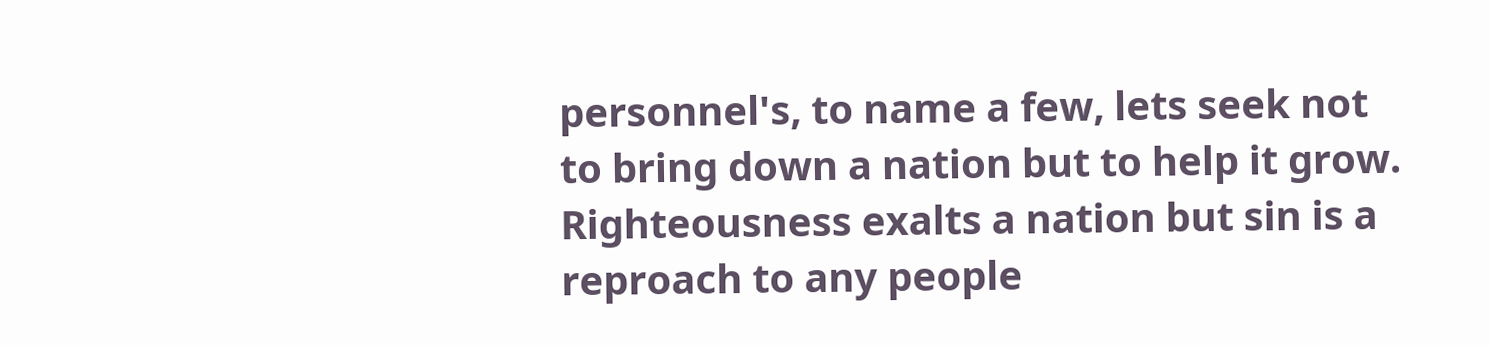personnel's, to name a few, lets seek not to bring down a nation but to help it grow. Righteousness exalts a nation but sin is a reproach to any people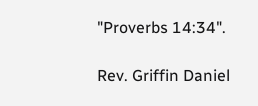"Proverbs 14:34".

Rev. Griffin Daniel